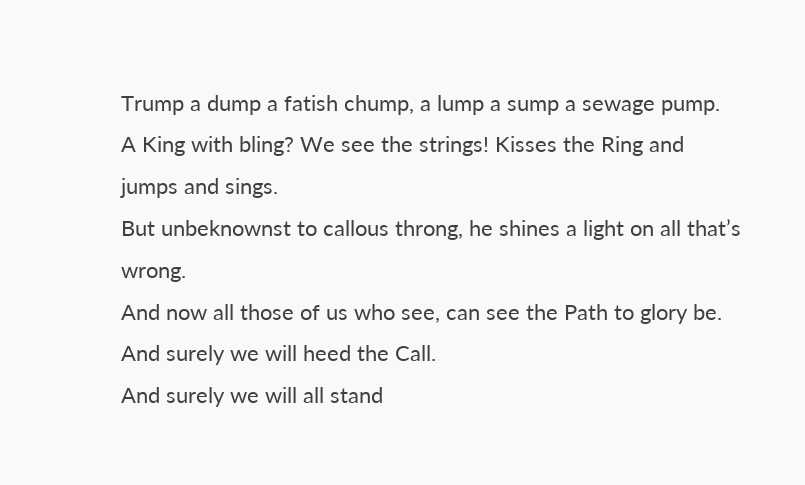Trump a dump a fatish chump, a lump a sump a sewage pump.
A King with bling? We see the strings! Kisses the Ring and jumps and sings.
But unbeknownst to callous throng, he shines a light on all that’s wrong.
And now all those of us who see, can see the Path to glory be.
And surely we will heed the Call.
And surely we will all stand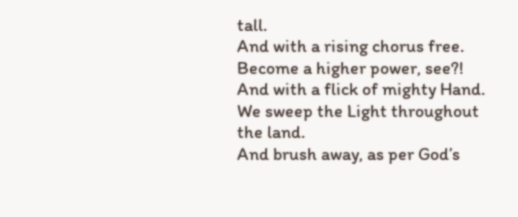tall.
And with a rising chorus free.
Become a higher power, see?!
And with a flick of mighty Hand.
We sweep the Light throughout the land.
And brush away, as per God’s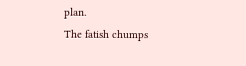plan.
The fatish chumps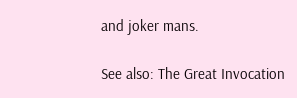and joker mans.

See also: The Great Invocation